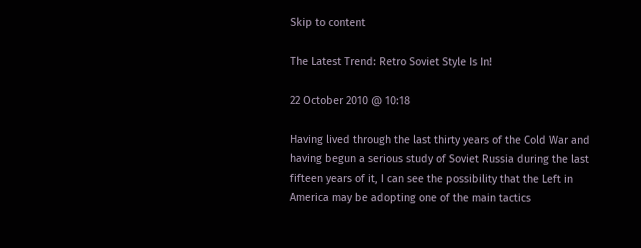Skip to content

The Latest Trend: Retro Soviet Style Is In!

22 October 2010 @ 10:18

Having lived through the last thirty years of the Cold War and having begun a serious study of Soviet Russia during the last fifteen years of it, I can see the possibility that the Left in America may be adopting one of the main tactics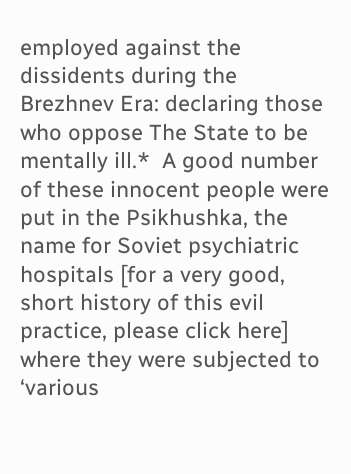employed against the dissidents during the Brezhnev Era: declaring those who oppose The State to be mentally ill.*  A good number of these innocent people were put in the Psikhushka, the name for Soviet psychiatric hospitals [for a very good, short history of this evil practice, please click here] where they were subjected to ‘various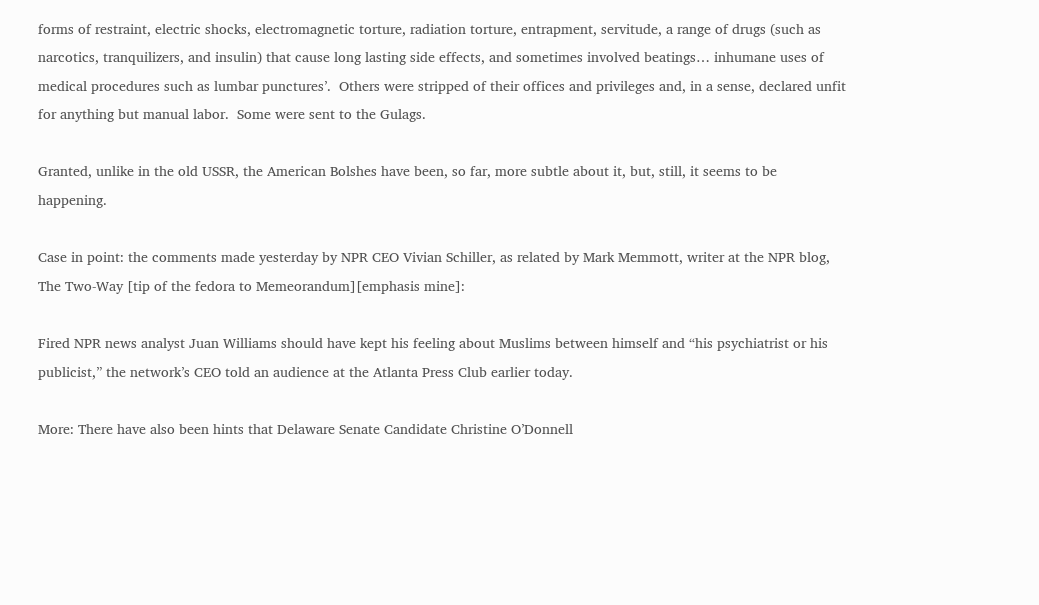forms of restraint, electric shocks, electromagnetic torture, radiation torture, entrapment, servitude, a range of drugs (such as narcotics, tranquilizers, and insulin) that cause long lasting side effects, and sometimes involved beatings… inhumane uses of medical procedures such as lumbar punctures’.  Others were stripped of their offices and privileges and, in a sense, declared unfit for anything but manual labor.  Some were sent to the Gulags.

Granted, unlike in the old USSR, the American Bolshes have been, so far, more subtle about it, but, still, it seems to be happening.

Case in point: the comments made yesterday by NPR CEO Vivian Schiller, as related by Mark Memmott, writer at the NPR blog, The Two-Way [tip of the fedora to Memeorandum][emphasis mine]:

Fired NPR news analyst Juan Williams should have kept his feeling about Muslims between himself and “his psychiatrist or his publicist,” the network’s CEO told an audience at the Atlanta Press Club earlier today.

More: There have also been hints that Delaware Senate Candidate Christine O’Donnell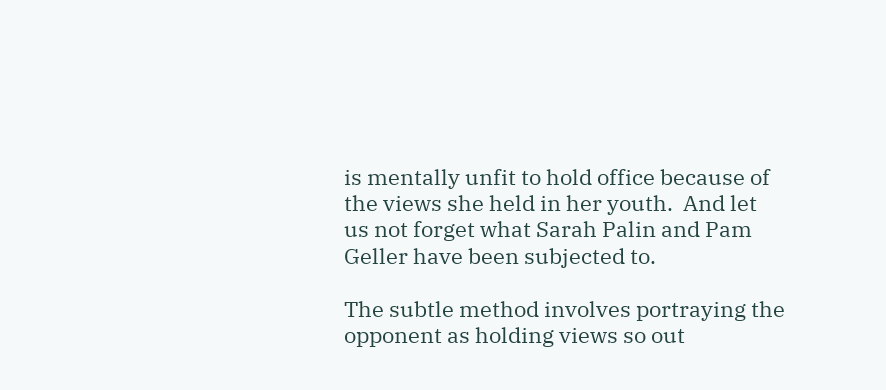is mentally unfit to hold office because of the views she held in her youth.  And let us not forget what Sarah Palin and Pam Geller have been subjected to.

The subtle method involves portraying the opponent as holding views so out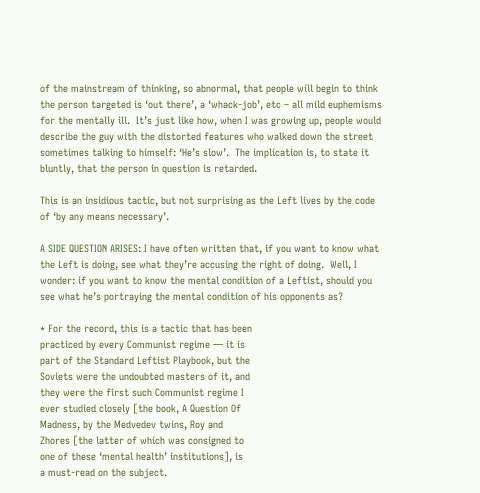of the mainstream of thinking, so abnormal, that people will begin to think the person targeted is ‘out there’, a ‘whack-job’, etc – all mild euphemisms for the mentally ill.  It’s just like how, when I was growing up, people would describe the guy with the distorted features who walked down the street sometimes talking to himself: ‘He’s slow’.  The implication is, to state it bluntly, that the person in question is retarded.

This is an insidious tactic, but not surprising as the Left lives by the code of ‘by any means necessary’.

A SIDE QUESTION ARISES: I have often written that, if you want to know what the Left is doing, see what they’re accusing the right of doing.  Well, I wonder: if you want to know the mental condition of a Leftist, should you see what he’s portraying the mental condition of his opponents as?

* For the record, this is a tactic that has been
practiced by every Communist regime — it is
part of the Standard Leftist Playbook, but the
Soviets were the undoubted masters of it, and
they were the first such Communist regime I
ever studied closely [the book, A Question Of
Madness, by the Medvedev twins, Roy and
Zhores [the latter of which was consigned to
one of these ‘mental health’ institutions], is
a must-read on the subject.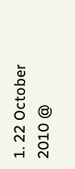1. 22 October 2010 @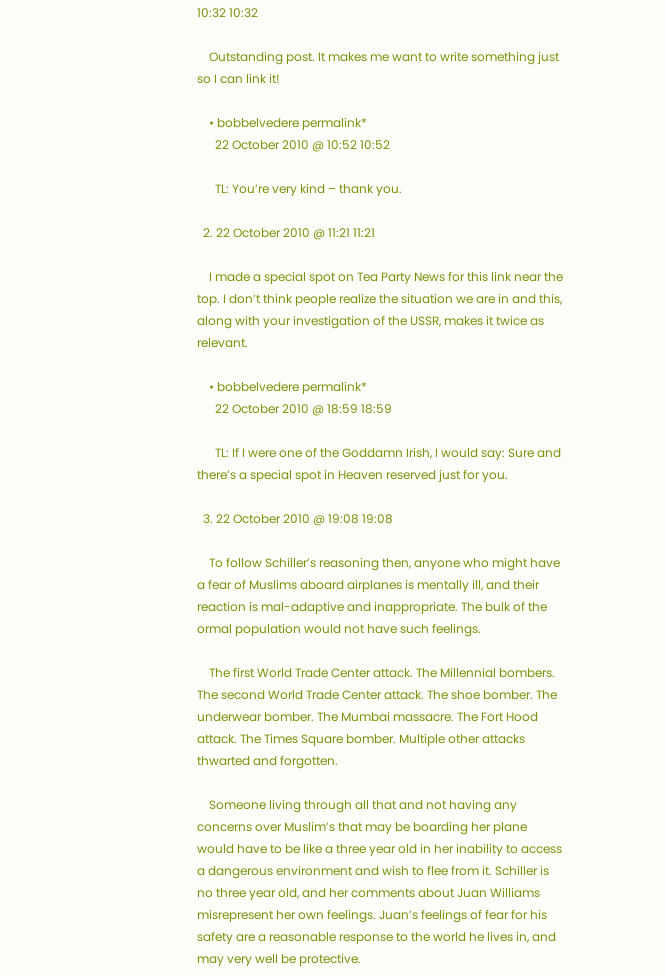10:32 10:32

    Outstanding post. It makes me want to write something just so I can link it!

    • bobbelvedere permalink*
      22 October 2010 @ 10:52 10:52

      TL: You’re very kind – thank you.

  2. 22 October 2010 @ 11:21 11:21

    I made a special spot on Tea Party News for this link near the top. I don’t think people realize the situation we are in and this, along with your investigation of the USSR, makes it twice as relevant.

    • bobbelvedere permalink*
      22 October 2010 @ 18:59 18:59

      TL: If I were one of the Goddamn Irish, I would say: Sure and there’s a special spot in Heaven reserved just for you.

  3. 22 October 2010 @ 19:08 19:08

    To follow Schiller’s reasoning then, anyone who might have a fear of Muslims aboard airplanes is mentally ill, and their reaction is mal-adaptive and inappropriate. The bulk of the ormal population would not have such feelings.

    The first World Trade Center attack. The Millennial bombers. The second World Trade Center attack. The shoe bomber. The underwear bomber. The Mumbai massacre. The Fort Hood attack. The Times Square bomber. Multiple other attacks thwarted and forgotten.

    Someone living through all that and not having any concerns over Muslim’s that may be boarding her plane would have to be like a three year old in her inability to access a dangerous environment and wish to flee from it. Schiller is no three year old, and her comments about Juan Williams misrepresent her own feelings. Juan’s feelings of fear for his safety are a reasonable response to the world he lives in, and may very well be protective.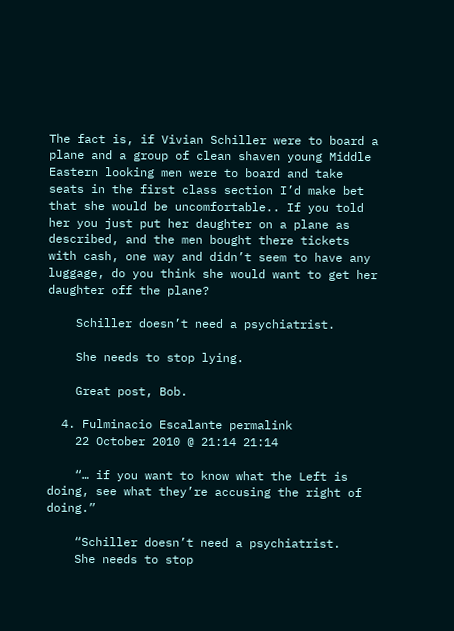The fact is, if Vivian Schiller were to board a plane and a group of clean shaven young Middle Eastern looking men were to board and take seats in the first class section I’d make bet that she would be uncomfortable.. If you told her you just put her daughter on a plane as described, and the men bought there tickets with cash, one way and didn’t seem to have any luggage, do you think she would want to get her daughter off the plane?

    Schiller doesn’t need a psychiatrist.

    She needs to stop lying.

    Great post, Bob.

  4. Fulminacio Escalante permalink
    22 October 2010 @ 21:14 21:14

    “… if you want to know what the Left is doing, see what they’re accusing the right of doing.”

    “Schiller doesn’t need a psychiatrist.
    She needs to stop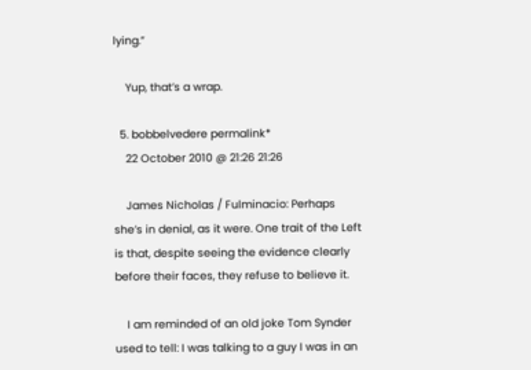lying.”

    Yup, that’s a wrap.

  5. bobbelvedere permalink*
    22 October 2010 @ 21:26 21:26

    James Nicholas / Fulminacio: Perhaps she’s in denial, as it were. One trait of the Left is that, despite seeing the evidence clearly before their faces, they refuse to believe it.

    I am reminded of an old joke Tom Synder used to tell: I was talking to a guy I was in an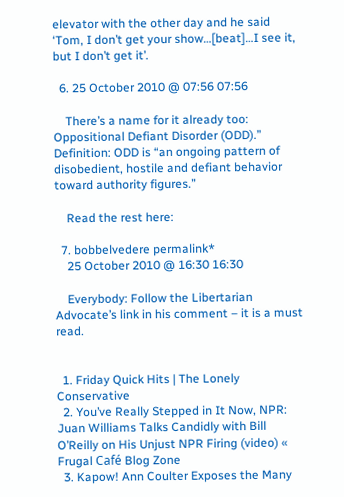elevator with the other day and he said ‘Tom, I don’t get your show…[beat]…I see it, but I don’t get it’.

  6. 25 October 2010 @ 07:56 07:56

    There’s a name for it already too: Oppositional Defiant Disorder (ODD).” Definition: ODD is “an ongoing pattern of disobedient, hostile and defiant behavior toward authority figures.”

    Read the rest here:

  7. bobbelvedere permalink*
    25 October 2010 @ 16:30 16:30

    Everybody: Follow the Libertarian Advocate’s link in his comment – it is a must read.


  1. Friday Quick Hits | The Lonely Conservative
  2. You’ve Really Stepped in It Now, NPR: Juan Williams Talks Candidly with Bill O’Reilly on His Unjust NPR Firing (video) « Frugal Café Blog Zone
  3. Kapow! Ann Coulter Exposes the Many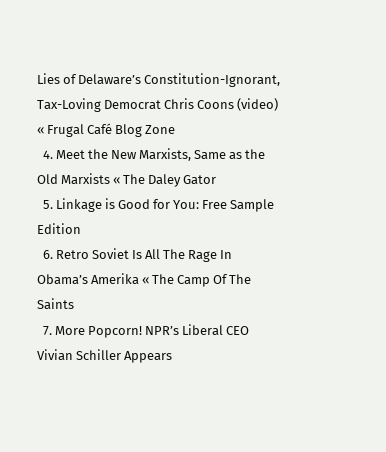Lies of Delaware’s Constitution-Ignorant, Tax-Loving Democrat Chris Coons (video) « Frugal Café Blog Zone
  4. Meet the New Marxists, Same as the Old Marxists « The Daley Gator
  5. Linkage is Good for You: Free Sample Edition
  6. Retro Soviet Is All The Rage In Obama’s Amerika « The Camp Of The Saints
  7. More Popcorn! NPR’s Liberal CEO Vivian Schiller Appears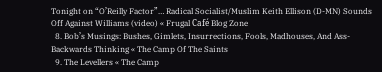Tonight on “O’Reilly Factor”… Radical Socialist/Muslim Keith Ellison (D-MN) Sounds Off Against Williams (video) « Frugal Café Blog Zone
  8. Bob’s Musings: Bushes, Gimlets, Insurrections, Fools, Madhouses, And Ass-Backwards Thinking « The Camp Of The Saints
  9. The Levellers « The Camp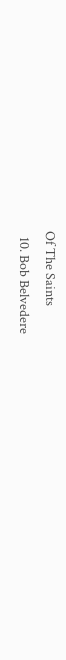Of The Saints
  10. Bob Belvedere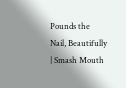Pounds the Nail, Beautifully | Smash Mouth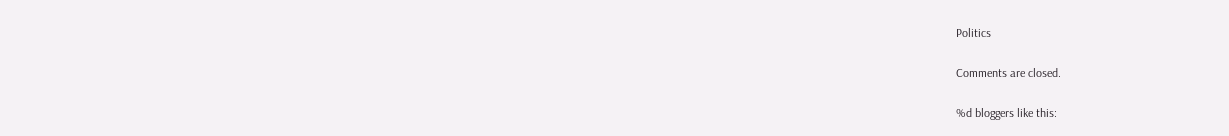Politics

Comments are closed.

%d bloggers like this: